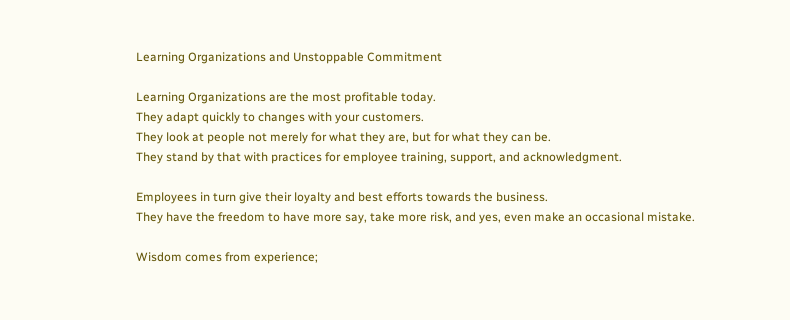Learning Organizations and Unstoppable Commitment

Learning Organizations are the most profitable today.
They adapt quickly to changes with your customers.
They look at people not merely for what they are, but for what they can be.
They stand by that with practices for employee training, support, and acknowledgment.

Employees in turn give their loyalty and best efforts towards the business.
They have the freedom to have more say, take more risk, and yes, even make an occasional mistake.

Wisdom comes from experience;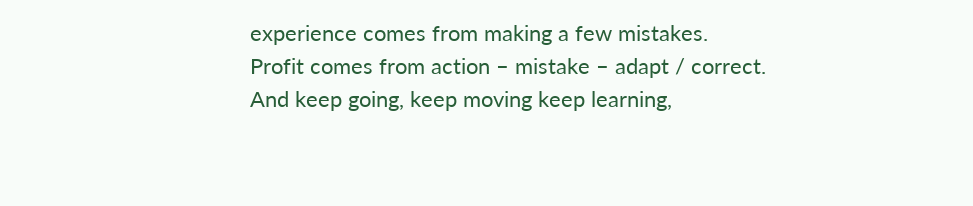experience comes from making a few mistakes.
Profit comes from action – mistake – adapt / correct.
And keep going, keep moving keep learning,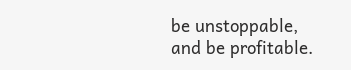be unstoppable, and be profitable.